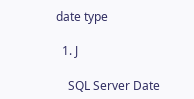date type

  1. J

    SQL Server Date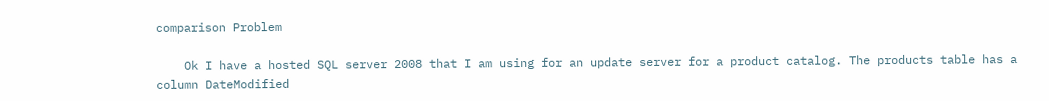comparison Problem

    Ok I have a hosted SQL server 2008 that I am using for an update server for a product catalog. The products table has a column DateModified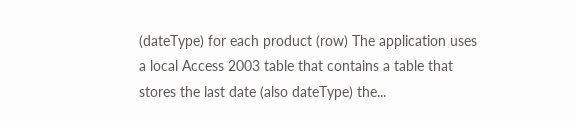(dateType) for each product (row) The application uses a local Access 2003 table that contains a table that stores the last date (also dateType) the...